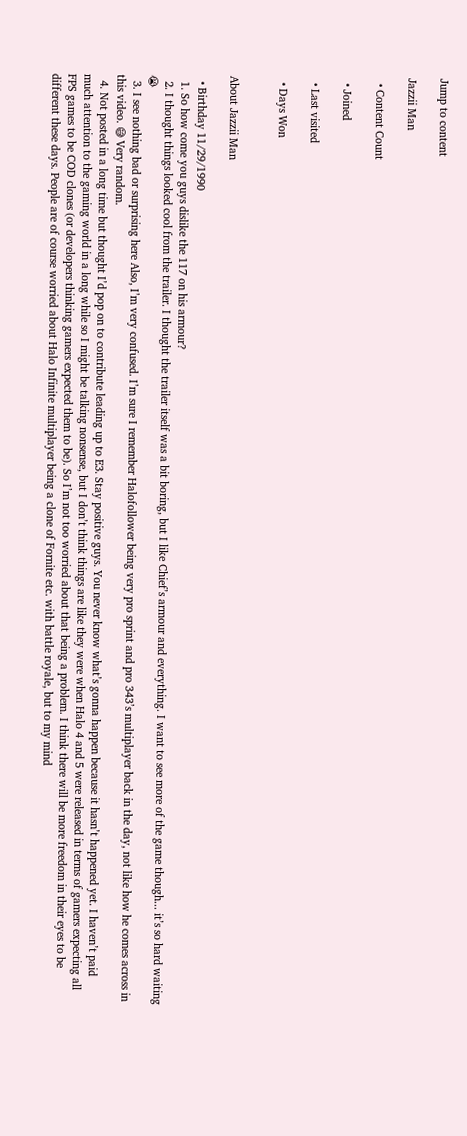Jump to content

Jazzii Man

  • Content Count

  • Joined

  • Last visited

  • Days Won


About Jazzii Man

  • Birthday 11/29/1990
  1. So how come you guys dislike the 117 on his armour?
  2. I thought things looked cool from the trailer. I thought the trailer itself was a bit boring, but I like Chief’s armour and everything. I want to see more of the game though... it’s so hard waiting 😭
  3. I see nothing bad or surprising here Also, I’m very confused. I’m sure I remember Halofollower being very pro sprint and pro 343’s multiplayer back in the day, not like how he comes across in this video. 😅 Very random.
  4. Not posted in a long time but thought I’d pop on to contribute leading up to E3. Stay positive guys. You never know what’s gonna happen because it hasn’t happened yet. I haven’t paid much attention to the gaming world in a long while so I might be talking nonsense, but I don’t think things are like they were when Halo 4 and 5 were released in terms of gamers expecting all FPS games to be COD clones (or developers thinking gamers expected them to be). So I’m not too worried about that being a problem. I think there will be more freedom in their eyes to be different these days. People are of course worried about Halo Infinite multiplayer being a clone of Fornite etc. with battle royale, but to my mind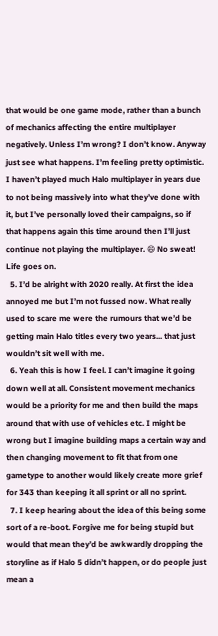that would be one game mode, rather than a bunch of mechanics affecting the entire multiplayer negatively. Unless I’m wrong? I don’t know. Anyway just see what happens. I’m feeling pretty optimistic. I haven’t played much Halo multiplayer in years due to not being massively into what they’ve done with it, but I’ve personally loved their campaigns, so if that happens again this time around then I’ll just continue not playing the multiplayer. 😄 No sweat! Life goes on.
  5. I’d be alright with 2020 really. At first the idea annoyed me but I’m not fussed now. What really used to scare me were the rumours that we’d be getting main Halo titles every two years... that just wouldn’t sit well with me.
  6. Yeah this is how I feel. I can’t imagine it going down well at all. Consistent movement mechanics would be a priority for me and then build the maps around that with use of vehicles etc. I might be wrong but I imagine building maps a certain way and then changing movement to fit that from one gametype to another would likely create more grief for 343 than keeping it all sprint or all no sprint.
  7. I keep hearing about the idea of this being some sort of a re-boot. Forgive me for being stupid but would that mean they’d be awkwardly dropping the storyline as if Halo 5 didn’t happen, or do people just mean a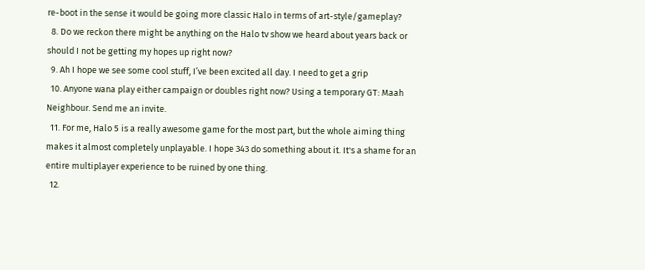re-boot in the sense it would be going more classic Halo in terms of art-style/gameplay?
  8. Do we reckon there might be anything on the Halo tv show we heard about years back or should I not be getting my hopes up right now?
  9. Ah I hope we see some cool stuff, I’ve been excited all day. I need to get a grip
  10. Anyone wana play either campaign or doubles right now? Using a temporary GT: Maah Neighbour. Send me an invite.
  11. For me, Halo 5 is a really awesome game for the most part, but the whole aiming thing makes it almost completely unplayable. I hope 343 do something about it. It's a shame for an entire multiplayer experience to be ruined by one thing.
  12.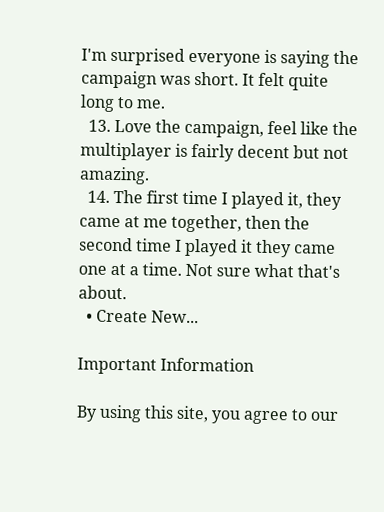I'm surprised everyone is saying the campaign was short. It felt quite long to me.
  13. Love the campaign, feel like the multiplayer is fairly decent but not amazing.
  14. The first time I played it, they came at me together, then the second time I played it they came one at a time. Not sure what that's about.
  • Create New...

Important Information

By using this site, you agree to our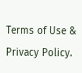Terms of Use & Privacy Policy.